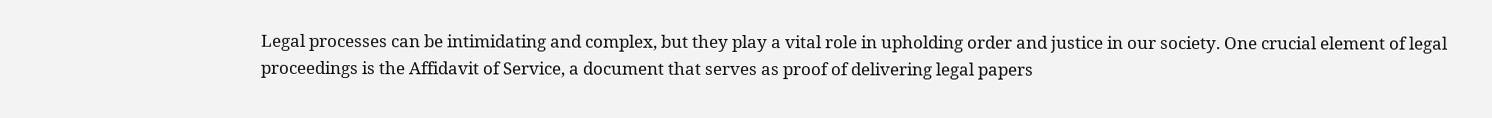Legal processes can be intimidating and complex, but they play a vital role in upholding order and justice in our society. One crucial element of legal proceedings is the Affidavit of Service, a document that serves as proof of delivering legal papers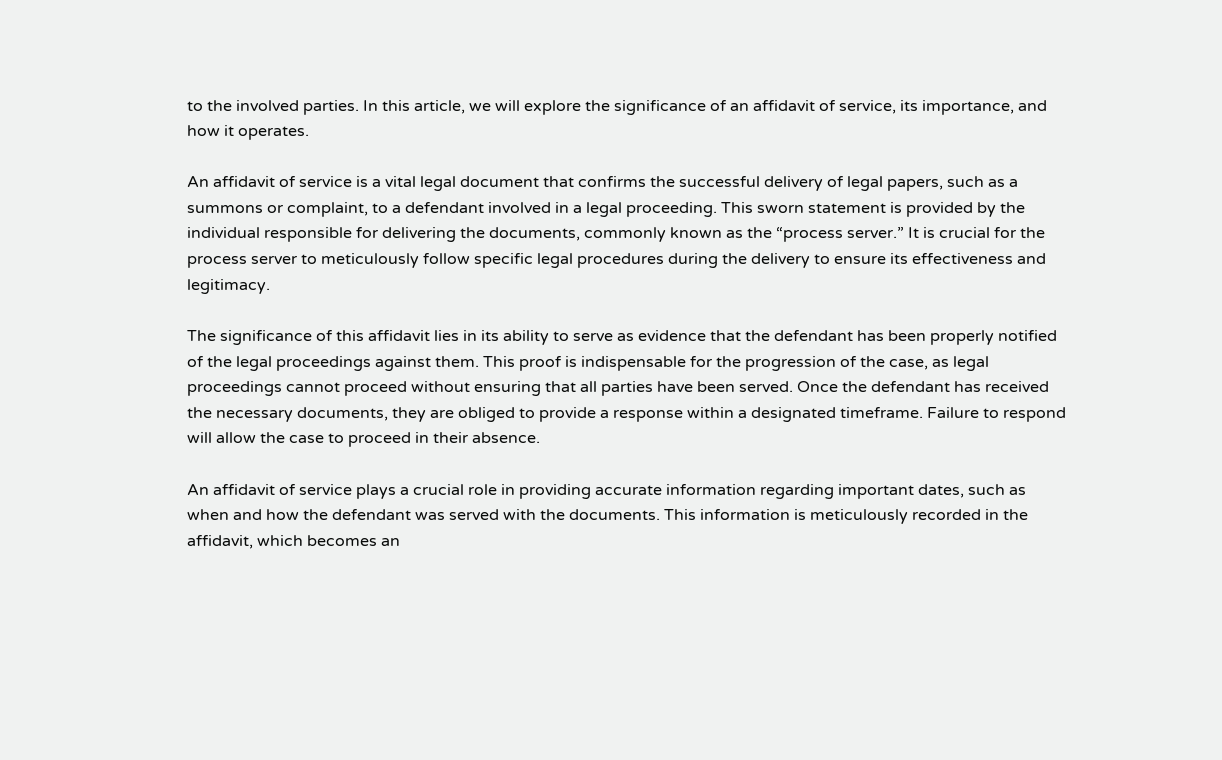to the involved parties. In this article, we will explore the significance of an affidavit of service, its importance, and how it operates.

An affidavit of service is a vital legal document that confirms the successful delivery of legal papers, such as a summons or complaint, to a defendant involved in a legal proceeding. This sworn statement is provided by the individual responsible for delivering the documents, commonly known as the “process server.” It is crucial for the process server to meticulously follow specific legal procedures during the delivery to ensure its effectiveness and legitimacy.

The significance of this affidavit lies in its ability to serve as evidence that the defendant has been properly notified of the legal proceedings against them. This proof is indispensable for the progression of the case, as legal proceedings cannot proceed without ensuring that all parties have been served. Once the defendant has received the necessary documents, they are obliged to provide a response within a designated timeframe. Failure to respond will allow the case to proceed in their absence.

An affidavit of service plays a crucial role in providing accurate information regarding important dates, such as when and how the defendant was served with the documents. This information is meticulously recorded in the affidavit, which becomes an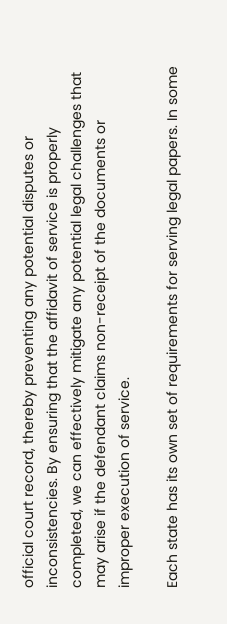official court record, thereby preventing any potential disputes or inconsistencies. By ensuring that the affidavit of service is properly completed, we can effectively mitigate any potential legal challenges that may arise if the defendant claims non-receipt of the documents or improper execution of service.

Each state has its own set of requirements for serving legal papers. In some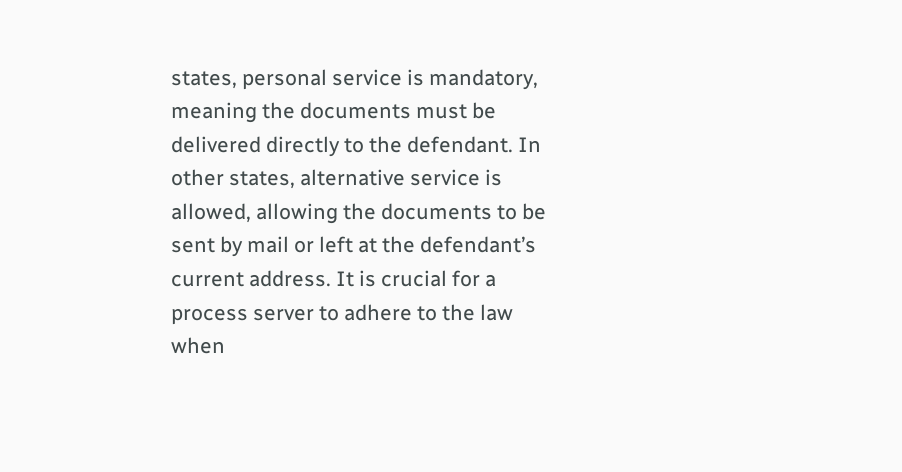states, personal service is mandatory, meaning the documents must be delivered directly to the defendant. In other states, alternative service is allowed, allowing the documents to be sent by mail or left at the defendant’s current address. It is crucial for a process server to adhere to the law when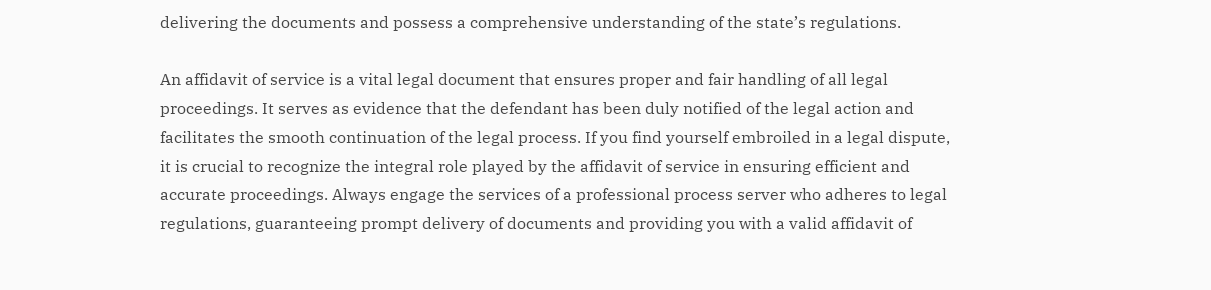delivering the documents and possess a comprehensive understanding of the state’s regulations.

An affidavit of service is a vital legal document that ensures proper and fair handling of all legal proceedings. It serves as evidence that the defendant has been duly notified of the legal action and facilitates the smooth continuation of the legal process. If you find yourself embroiled in a legal dispute, it is crucial to recognize the integral role played by the affidavit of service in ensuring efficient and accurate proceedings. Always engage the services of a professional process server who adheres to legal regulations, guaranteeing prompt delivery of documents and providing you with a valid affidavit of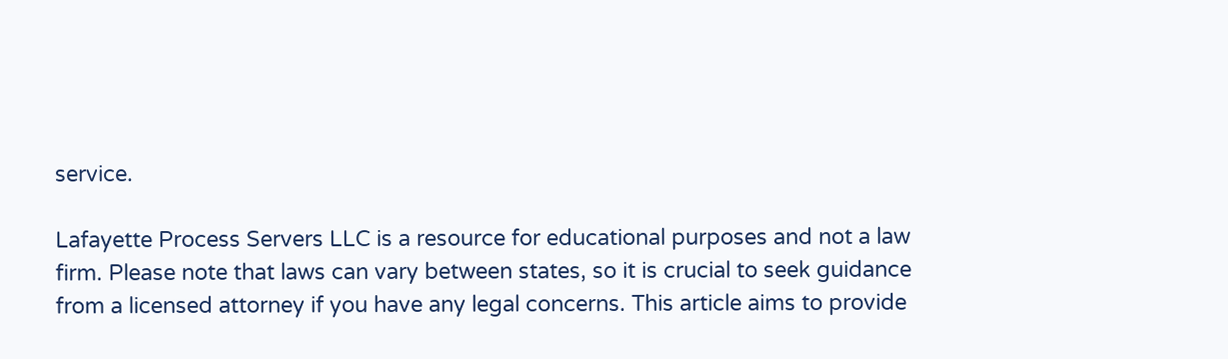service.

Lafayette Process Servers LLC is a resource for educational purposes and not a law firm. Please note that laws can vary between states, so it is crucial to seek guidance from a licensed attorney if you have any legal concerns. This article aims to provide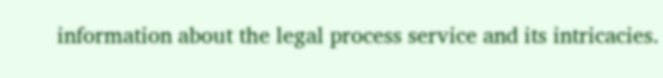information about the legal process service and its intricacies.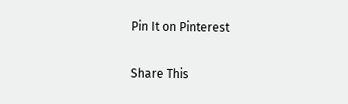Pin It on Pinterest

Share This